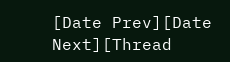[Date Prev][Date Next][Thread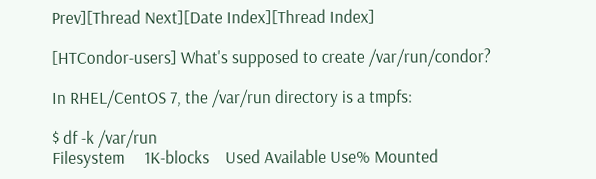Prev][Thread Next][Date Index][Thread Index]

[HTCondor-users] What's supposed to create /var/run/condor?

In RHEL/CentOS 7, the /var/run directory is a tmpfs:

$ df -k /var/run
Filesystem     1K-blocks    Used Available Use% Mounted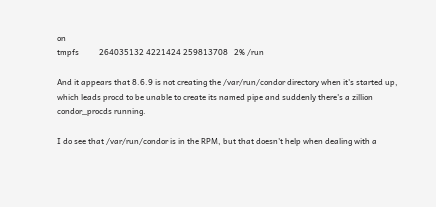on
tmpfs          264035132 4221424 259813708   2% /run

And it appears that 8.6.9 is not creating the /var/run/condor directory when it's started up, which leads procd to be unable to create its named pipe and suddenly there's a zillion condor_procds running.

I do see that /var/run/condor is in the RPM, but that doesn't help when dealing with a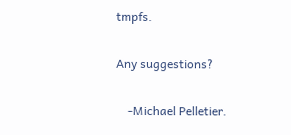tmpfs.

Any suggestions?

    -Michael Pelletier.